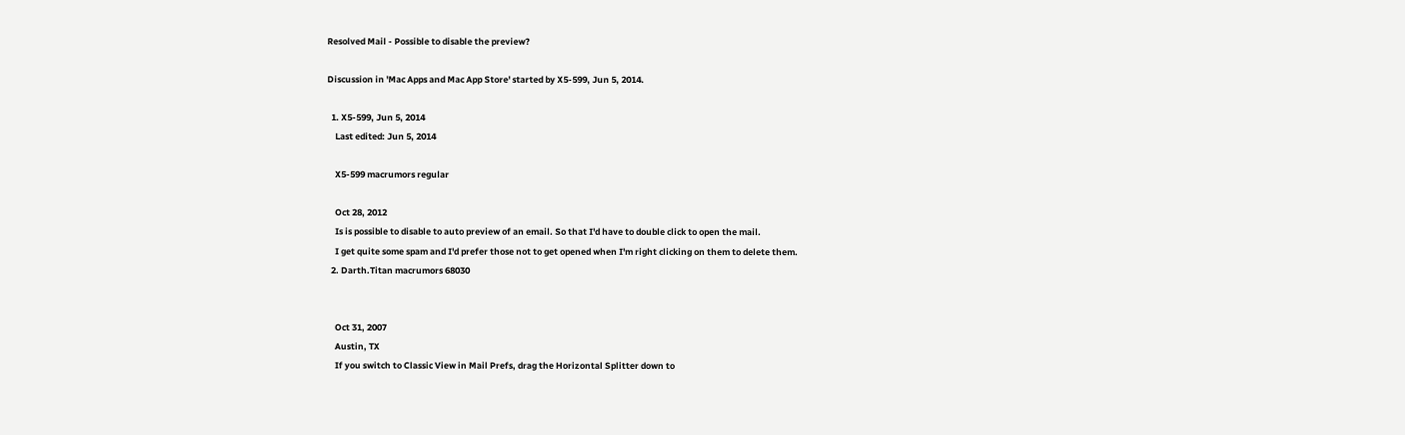Resolved Mail - Possible to disable the preview?

Discussion in 'Mac Apps and Mac App Store' started by X5-599, Jun 5, 2014.

  1. X5-599, Jun 5, 2014
    Last edited: Jun 5, 2014

    X5-599 macrumors regular

    Oct 28, 2012
    Is is possible to disable to auto preview of an email. So that I'd have to double click to open the mail.
    I get quite some spam and I'd prefer those not to get opened when I'm right clicking on them to delete them.
  2. Darth.Titan macrumors 68030


    Oct 31, 2007
    Austin, TX
    If you switch to Classic View in Mail Prefs, drag the Horizontal Splitter down to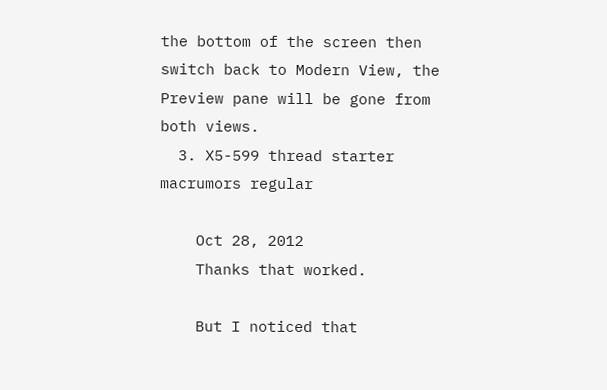the bottom of the screen then switch back to Modern View, the Preview pane will be gone from both views.
  3. X5-599 thread starter macrumors regular

    Oct 28, 2012
    Thanks that worked.

    But I noticed that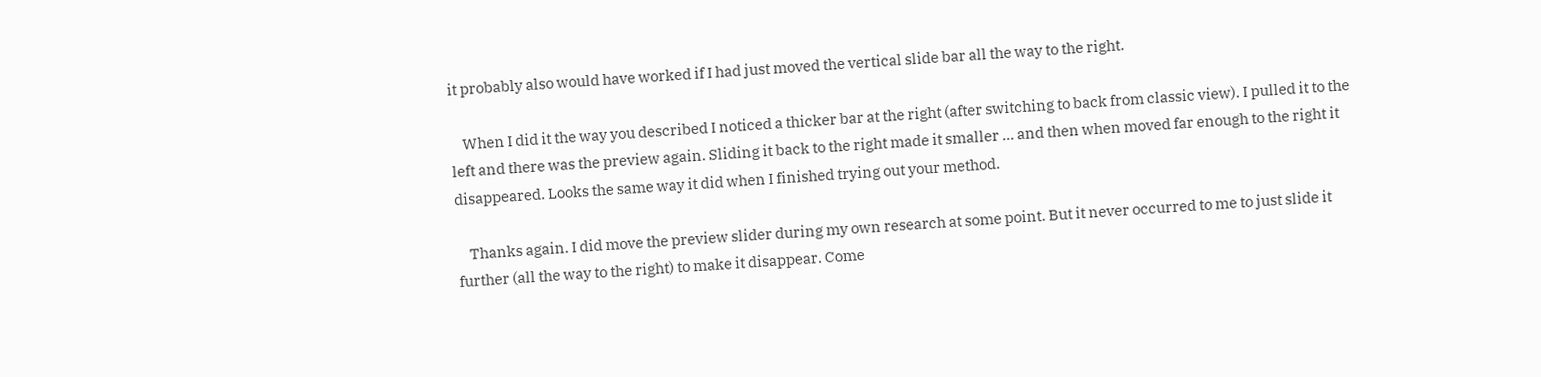it probably also would have worked if I had just moved the vertical slide bar all the way to the right.

    When I did it the way you described I noticed a thicker bar at the right (after switching to back from classic view). I pulled it to the left and there was the preview again. Sliding it back to the right made it smaller ... and then when moved far enough to the right it disappeared. Looks the same way it did when I finished trying out your method.

    Thanks again. I did move the preview slider during my own research at some point. But it never occurred to me to just slide it further (all the way to the right) to make it disappear. Come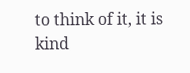to think of it, it is kind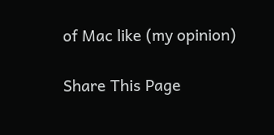of Mac like (my opinion)

Share This Page